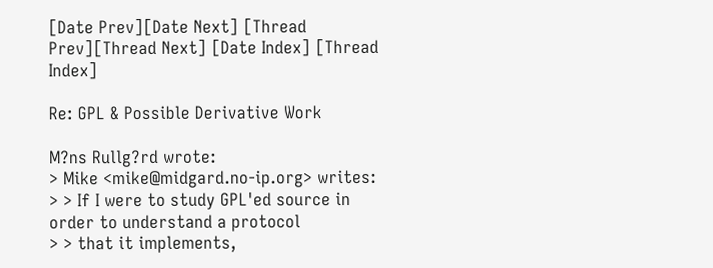[Date Prev][Date Next] [Thread Prev][Thread Next] [Date Index] [Thread Index]

Re: GPL & Possible Derivative Work

M?ns Rullg?rd wrote:
> Mike <mike@midgard.no-ip.org> writes:
> > If I were to study GPL'ed source in order to understand a protocol
> > that it implements,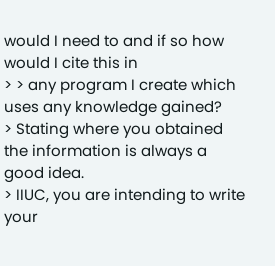would I need to and if so how would I cite this in
> > any program I create which uses any knowledge gained?
> Stating where you obtained the information is always a good idea.
> IIUC, you are intending to write your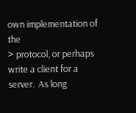own implementation of the
> protocol, or perhaps write a client for a server.  As long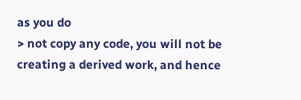as you do
> not copy any code, you will not be creating a derived work, and hence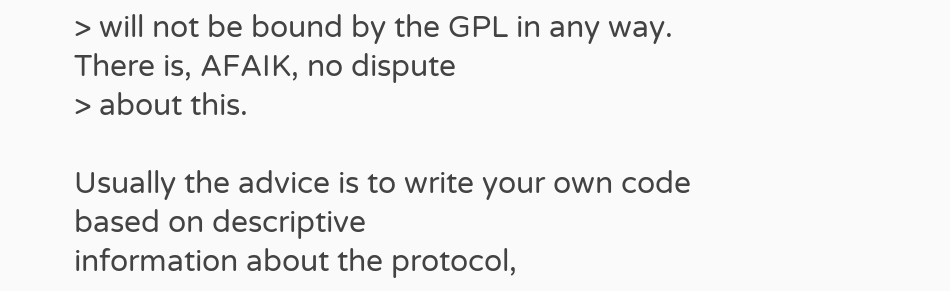> will not be bound by the GPL in any way.  There is, AFAIK, no dispute
> about this.

Usually the advice is to write your own code based on descriptive
information about the protocol,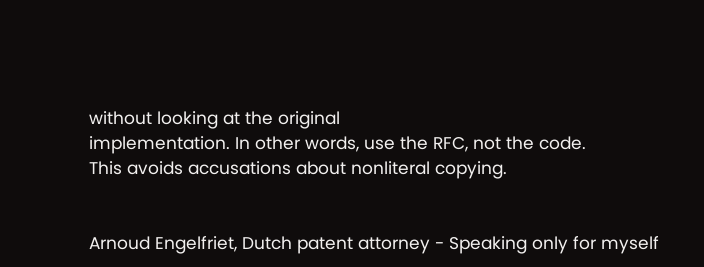without looking at the original
implementation. In other words, use the RFC, not the code.
This avoids accusations about nonliteral copying.


Arnoud Engelfriet, Dutch patent attorney - Speaking only for myself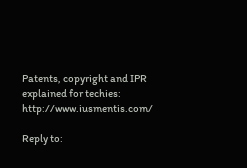Patents, copyright and IPR explained for techies: http://www.iusmentis.com/

Reply to: